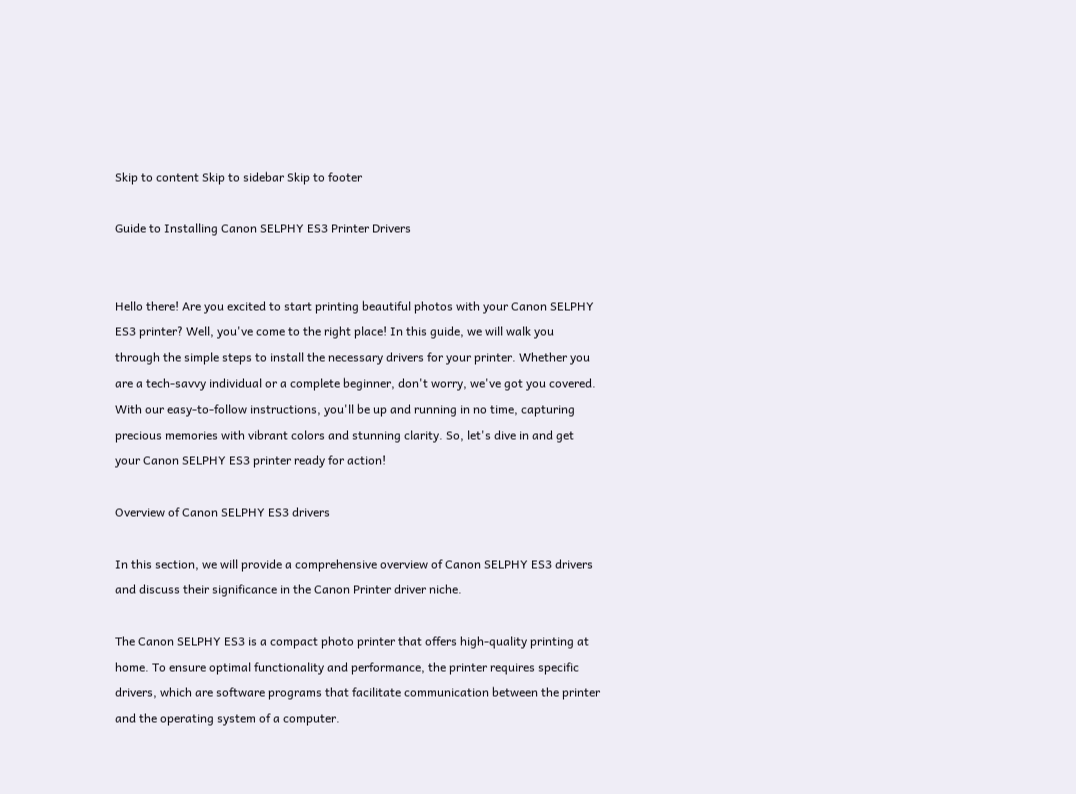Skip to content Skip to sidebar Skip to footer

Guide to Installing Canon SELPHY ES3 Printer Drivers


Hello there! Are you excited to start printing beautiful photos with your Canon SELPHY ES3 printer? Well, you've come to the right place! In this guide, we will walk you through the simple steps to install the necessary drivers for your printer. Whether you are a tech-savvy individual or a complete beginner, don't worry, we've got you covered. With our easy-to-follow instructions, you'll be up and running in no time, capturing precious memories with vibrant colors and stunning clarity. So, let's dive in and get your Canon SELPHY ES3 printer ready for action!

Overview of Canon SELPHY ES3 drivers

In this section, we will provide a comprehensive overview of Canon SELPHY ES3 drivers and discuss their significance in the Canon Printer driver niche.

The Canon SELPHY ES3 is a compact photo printer that offers high-quality printing at home. To ensure optimal functionality and performance, the printer requires specific drivers, which are software programs that facilitate communication between the printer and the operating system of a computer.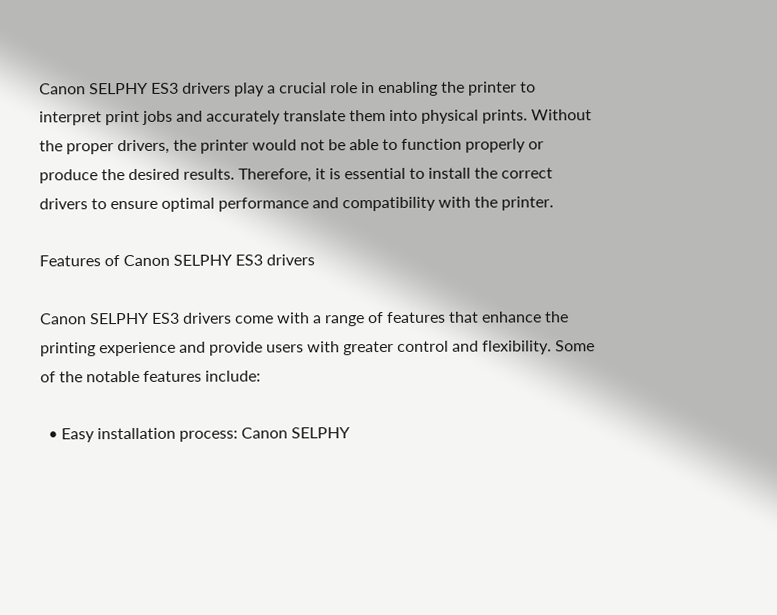Canon SELPHY ES3 drivers play a crucial role in enabling the printer to interpret print jobs and accurately translate them into physical prints. Without the proper drivers, the printer would not be able to function properly or produce the desired results. Therefore, it is essential to install the correct drivers to ensure optimal performance and compatibility with the printer.

Features of Canon SELPHY ES3 drivers

Canon SELPHY ES3 drivers come with a range of features that enhance the printing experience and provide users with greater control and flexibility. Some of the notable features include:

  • Easy installation process: Canon SELPHY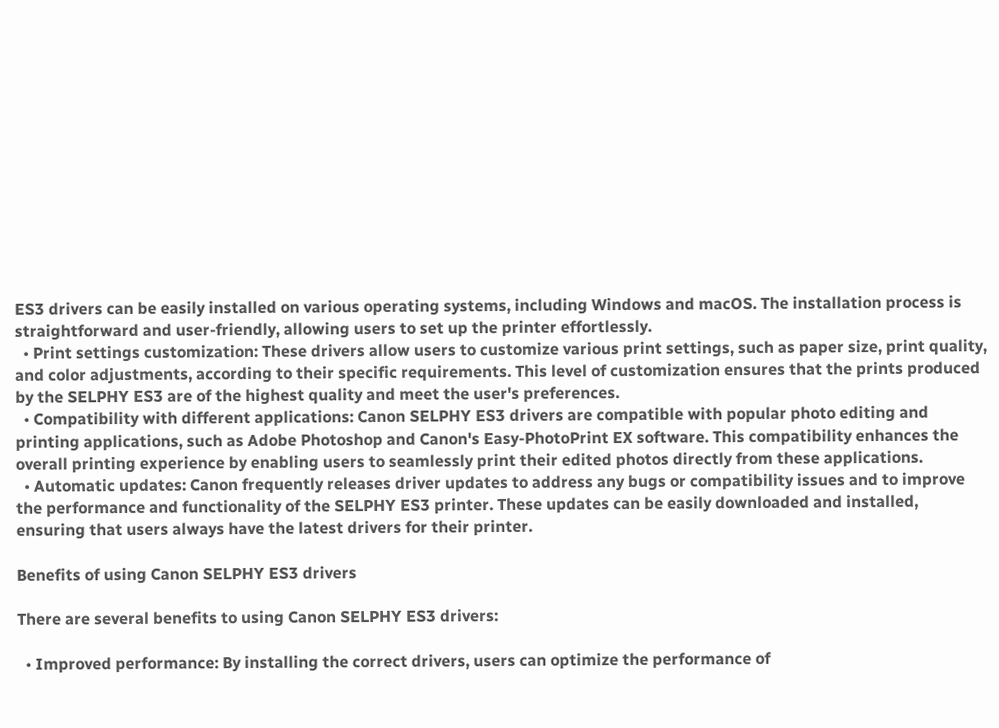ES3 drivers can be easily installed on various operating systems, including Windows and macOS. The installation process is straightforward and user-friendly, allowing users to set up the printer effortlessly.
  • Print settings customization: These drivers allow users to customize various print settings, such as paper size, print quality, and color adjustments, according to their specific requirements. This level of customization ensures that the prints produced by the SELPHY ES3 are of the highest quality and meet the user's preferences.
  • Compatibility with different applications: Canon SELPHY ES3 drivers are compatible with popular photo editing and printing applications, such as Adobe Photoshop and Canon's Easy-PhotoPrint EX software. This compatibility enhances the overall printing experience by enabling users to seamlessly print their edited photos directly from these applications.
  • Automatic updates: Canon frequently releases driver updates to address any bugs or compatibility issues and to improve the performance and functionality of the SELPHY ES3 printer. These updates can be easily downloaded and installed, ensuring that users always have the latest drivers for their printer.

Benefits of using Canon SELPHY ES3 drivers

There are several benefits to using Canon SELPHY ES3 drivers:

  • Improved performance: By installing the correct drivers, users can optimize the performance of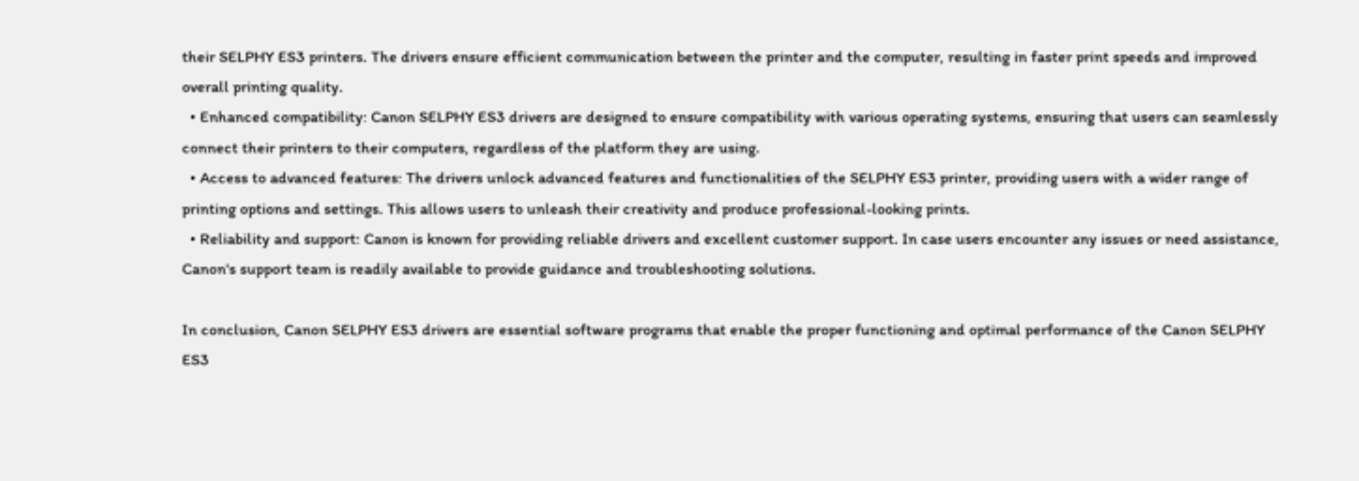their SELPHY ES3 printers. The drivers ensure efficient communication between the printer and the computer, resulting in faster print speeds and improved overall printing quality.
  • Enhanced compatibility: Canon SELPHY ES3 drivers are designed to ensure compatibility with various operating systems, ensuring that users can seamlessly connect their printers to their computers, regardless of the platform they are using.
  • Access to advanced features: The drivers unlock advanced features and functionalities of the SELPHY ES3 printer, providing users with a wider range of printing options and settings. This allows users to unleash their creativity and produce professional-looking prints.
  • Reliability and support: Canon is known for providing reliable drivers and excellent customer support. In case users encounter any issues or need assistance, Canon's support team is readily available to provide guidance and troubleshooting solutions.

In conclusion, Canon SELPHY ES3 drivers are essential software programs that enable the proper functioning and optimal performance of the Canon SELPHY ES3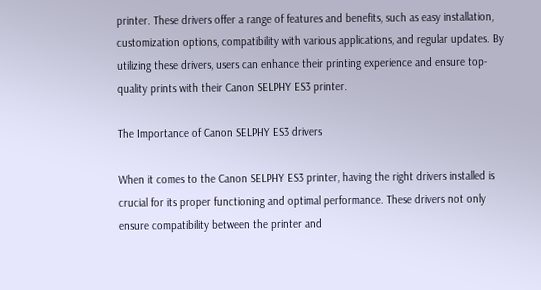printer. These drivers offer a range of features and benefits, such as easy installation, customization options, compatibility with various applications, and regular updates. By utilizing these drivers, users can enhance their printing experience and ensure top-quality prints with their Canon SELPHY ES3 printer.

The Importance of Canon SELPHY ES3 drivers

When it comes to the Canon SELPHY ES3 printer, having the right drivers installed is crucial for its proper functioning and optimal performance. These drivers not only ensure compatibility between the printer and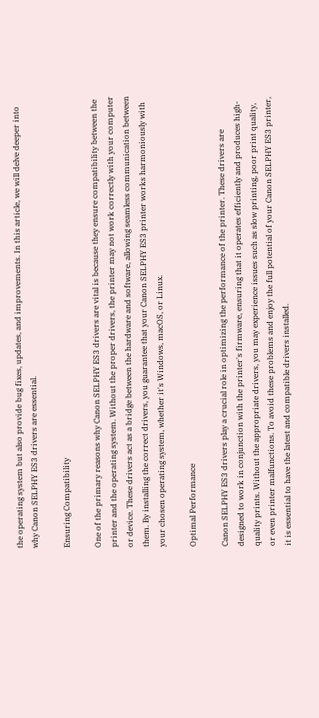the operating system but also provide bug fixes, updates, and improvements. In this article, we will delve deeper into why Canon SELPHY ES3 drivers are essential.

Ensuring Compatibility

One of the primary reasons why Canon SELPHY ES3 drivers are vital is because they ensure compatibility between the printer and the operating system. Without the proper drivers, the printer may not work correctly with your computer or device. These drivers act as a bridge between the hardware and software, allowing seamless communication between them. By installing the correct drivers, you guarantee that your Canon SELPHY ES3 printer works harmoniously with your chosen operating system, whether it's Windows, macOS, or Linux.

Optimal Performance

Canon SELPHY ES3 drivers play a crucial role in optimizing the performance of the printer. These drivers are designed to work in conjunction with the printer's firmware, ensuring that it operates efficiently and produces high-quality prints. Without the appropriate drivers, you may experience issues such as slow printing, poor print quality, or even printer malfunctions. To avoid these problems and enjoy the full potential of your Canon SELPHY ES3 printer, it is essential to have the latest and compatible drivers installed.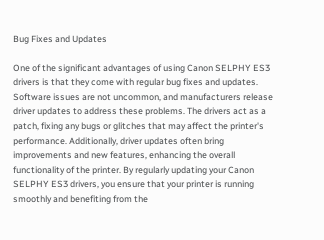Bug Fixes and Updates

One of the significant advantages of using Canon SELPHY ES3 drivers is that they come with regular bug fixes and updates. Software issues are not uncommon, and manufacturers release driver updates to address these problems. The drivers act as a patch, fixing any bugs or glitches that may affect the printer's performance. Additionally, driver updates often bring improvements and new features, enhancing the overall functionality of the printer. By regularly updating your Canon SELPHY ES3 drivers, you ensure that your printer is running smoothly and benefiting from the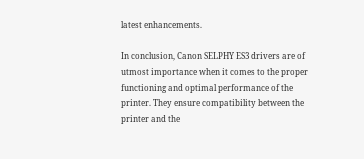latest enhancements.

In conclusion, Canon SELPHY ES3 drivers are of utmost importance when it comes to the proper functioning and optimal performance of the printer. They ensure compatibility between the printer and the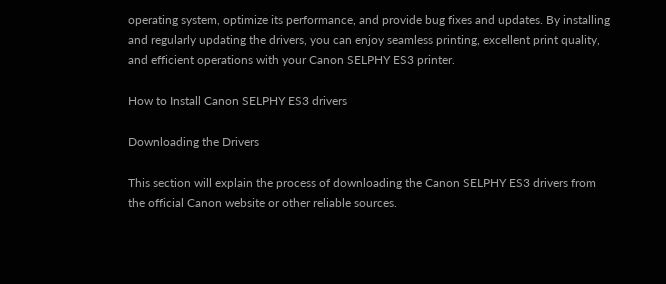operating system, optimize its performance, and provide bug fixes and updates. By installing and regularly updating the drivers, you can enjoy seamless printing, excellent print quality, and efficient operations with your Canon SELPHY ES3 printer.

How to Install Canon SELPHY ES3 drivers

Downloading the Drivers

This section will explain the process of downloading the Canon SELPHY ES3 drivers from the official Canon website or other reliable sources.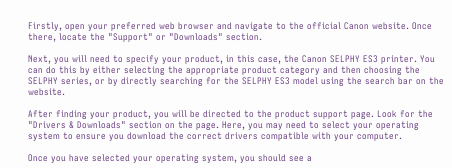Firstly, open your preferred web browser and navigate to the official Canon website. Once there, locate the "Support" or "Downloads" section.

Next, you will need to specify your product, in this case, the Canon SELPHY ES3 printer. You can do this by either selecting the appropriate product category and then choosing the SELPHY series, or by directly searching for the SELPHY ES3 model using the search bar on the website.

After finding your product, you will be directed to the product support page. Look for the "Drivers & Downloads" section on the page. Here, you may need to select your operating system to ensure you download the correct drivers compatible with your computer.

Once you have selected your operating system, you should see a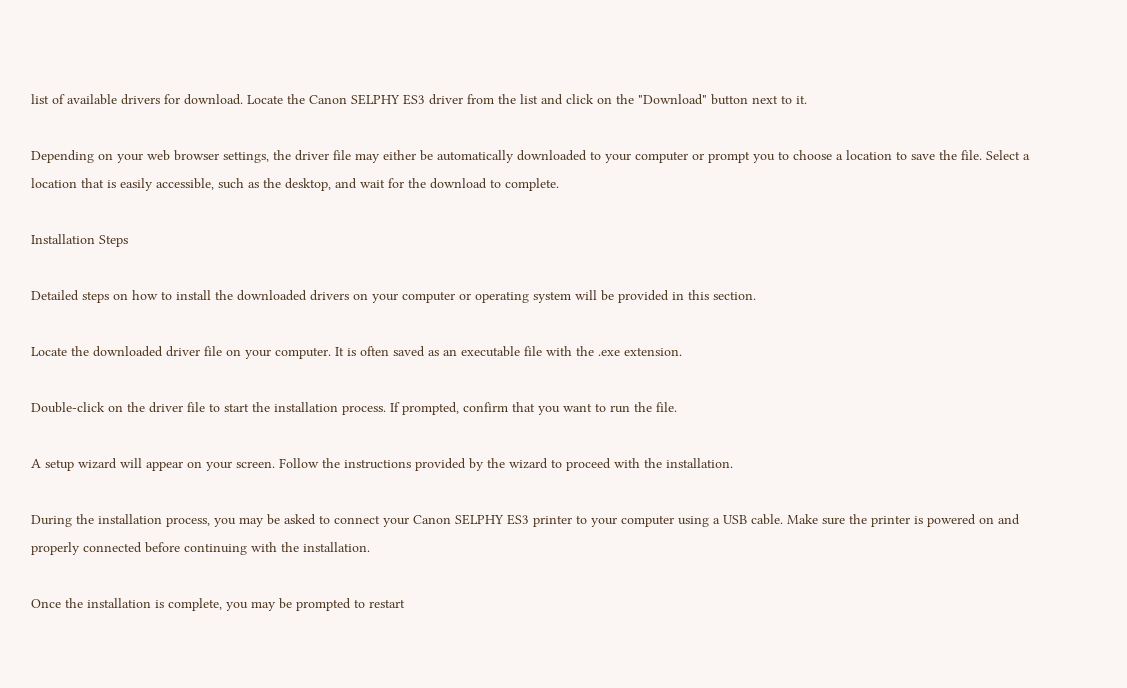list of available drivers for download. Locate the Canon SELPHY ES3 driver from the list and click on the "Download" button next to it.

Depending on your web browser settings, the driver file may either be automatically downloaded to your computer or prompt you to choose a location to save the file. Select a location that is easily accessible, such as the desktop, and wait for the download to complete.

Installation Steps

Detailed steps on how to install the downloaded drivers on your computer or operating system will be provided in this section.

Locate the downloaded driver file on your computer. It is often saved as an executable file with the .exe extension.

Double-click on the driver file to start the installation process. If prompted, confirm that you want to run the file.

A setup wizard will appear on your screen. Follow the instructions provided by the wizard to proceed with the installation.

During the installation process, you may be asked to connect your Canon SELPHY ES3 printer to your computer using a USB cable. Make sure the printer is powered on and properly connected before continuing with the installation.

Once the installation is complete, you may be prompted to restart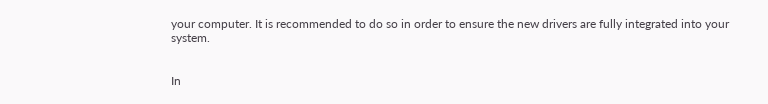your computer. It is recommended to do so in order to ensure the new drivers are fully integrated into your system.


In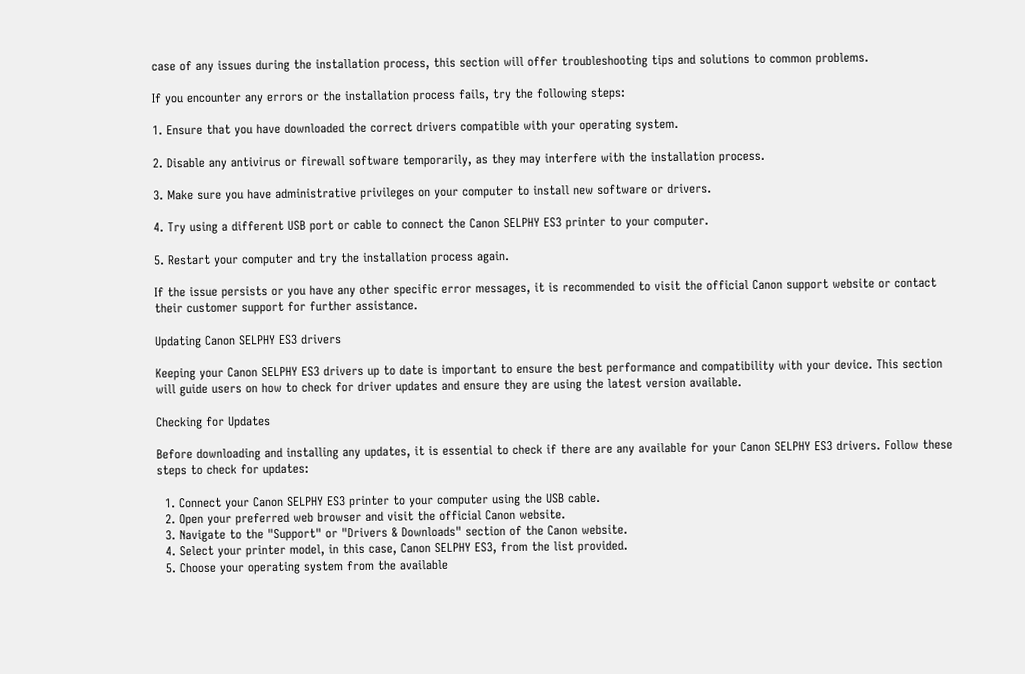case of any issues during the installation process, this section will offer troubleshooting tips and solutions to common problems.

If you encounter any errors or the installation process fails, try the following steps:

1. Ensure that you have downloaded the correct drivers compatible with your operating system.

2. Disable any antivirus or firewall software temporarily, as they may interfere with the installation process.

3. Make sure you have administrative privileges on your computer to install new software or drivers.

4. Try using a different USB port or cable to connect the Canon SELPHY ES3 printer to your computer.

5. Restart your computer and try the installation process again.

If the issue persists or you have any other specific error messages, it is recommended to visit the official Canon support website or contact their customer support for further assistance.

Updating Canon SELPHY ES3 drivers

Keeping your Canon SELPHY ES3 drivers up to date is important to ensure the best performance and compatibility with your device. This section will guide users on how to check for driver updates and ensure they are using the latest version available.

Checking for Updates

Before downloading and installing any updates, it is essential to check if there are any available for your Canon SELPHY ES3 drivers. Follow these steps to check for updates:

  1. Connect your Canon SELPHY ES3 printer to your computer using the USB cable.
  2. Open your preferred web browser and visit the official Canon website.
  3. Navigate to the "Support" or "Drivers & Downloads" section of the Canon website.
  4. Select your printer model, in this case, Canon SELPHY ES3, from the list provided.
  5. Choose your operating system from the available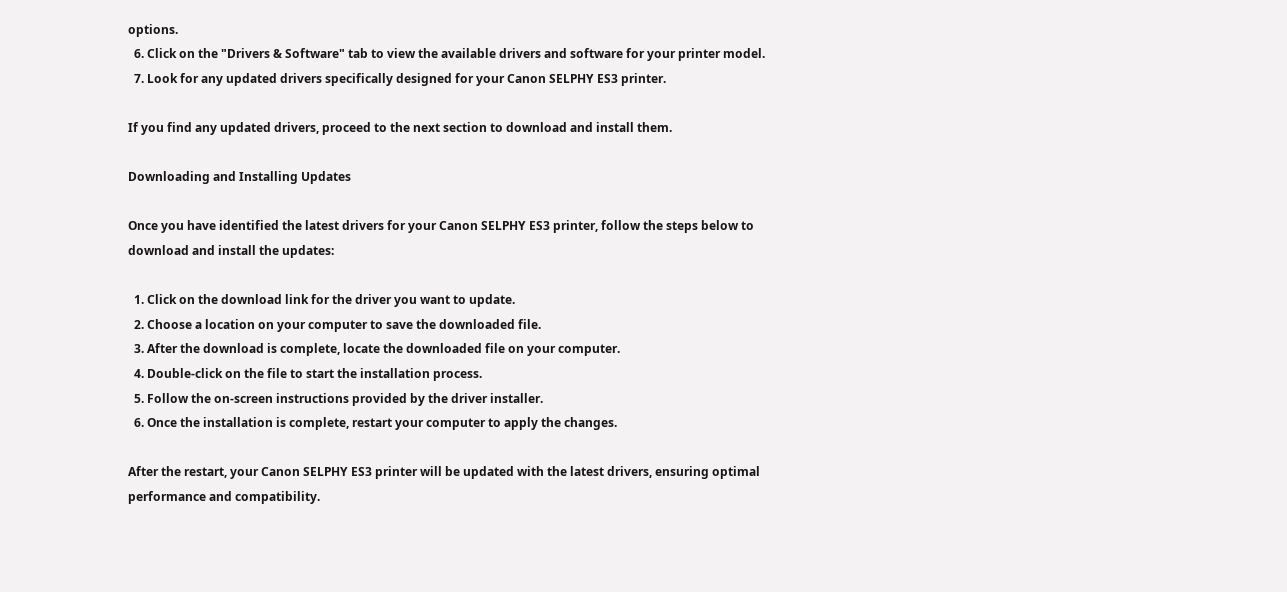options.
  6. Click on the "Drivers & Software" tab to view the available drivers and software for your printer model.
  7. Look for any updated drivers specifically designed for your Canon SELPHY ES3 printer.

If you find any updated drivers, proceed to the next section to download and install them.

Downloading and Installing Updates

Once you have identified the latest drivers for your Canon SELPHY ES3 printer, follow the steps below to download and install the updates:

  1. Click on the download link for the driver you want to update.
  2. Choose a location on your computer to save the downloaded file.
  3. After the download is complete, locate the downloaded file on your computer.
  4. Double-click on the file to start the installation process.
  5. Follow the on-screen instructions provided by the driver installer.
  6. Once the installation is complete, restart your computer to apply the changes.

After the restart, your Canon SELPHY ES3 printer will be updated with the latest drivers, ensuring optimal performance and compatibility.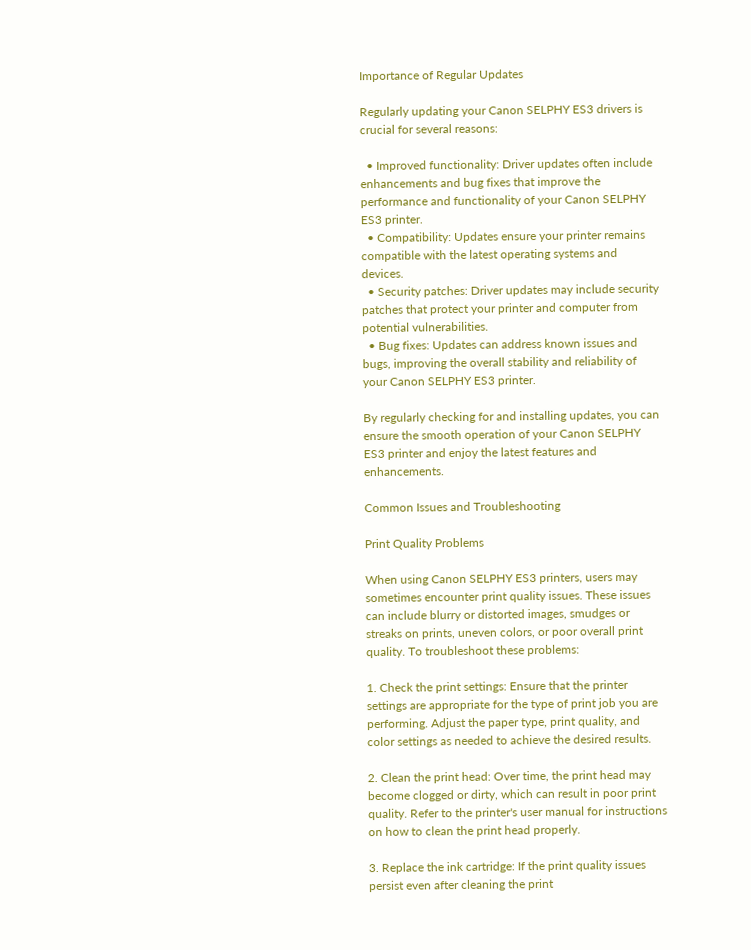Importance of Regular Updates

Regularly updating your Canon SELPHY ES3 drivers is crucial for several reasons:

  • Improved functionality: Driver updates often include enhancements and bug fixes that improve the performance and functionality of your Canon SELPHY ES3 printer.
  • Compatibility: Updates ensure your printer remains compatible with the latest operating systems and devices.
  • Security patches: Driver updates may include security patches that protect your printer and computer from potential vulnerabilities.
  • Bug fixes: Updates can address known issues and bugs, improving the overall stability and reliability of your Canon SELPHY ES3 printer.

By regularly checking for and installing updates, you can ensure the smooth operation of your Canon SELPHY ES3 printer and enjoy the latest features and enhancements.

Common Issues and Troubleshooting

Print Quality Problems

When using Canon SELPHY ES3 printers, users may sometimes encounter print quality issues. These issues can include blurry or distorted images, smudges or streaks on prints, uneven colors, or poor overall print quality. To troubleshoot these problems:

1. Check the print settings: Ensure that the printer settings are appropriate for the type of print job you are performing. Adjust the paper type, print quality, and color settings as needed to achieve the desired results.

2. Clean the print head: Over time, the print head may become clogged or dirty, which can result in poor print quality. Refer to the printer's user manual for instructions on how to clean the print head properly.

3. Replace the ink cartridge: If the print quality issues persist even after cleaning the print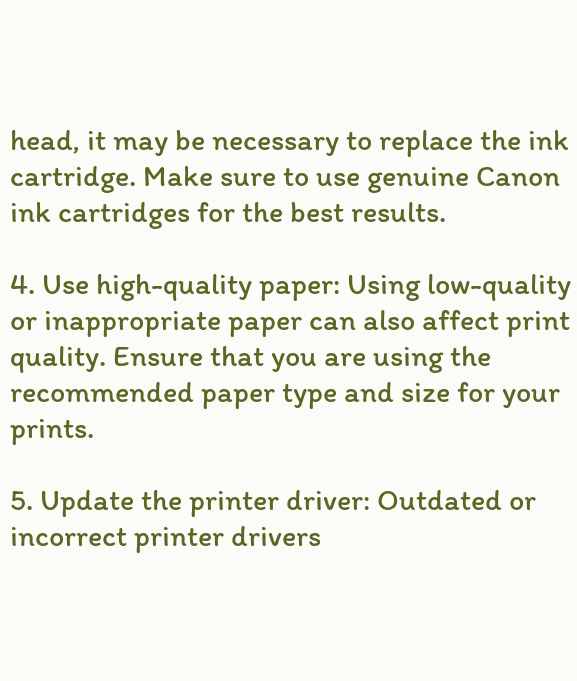head, it may be necessary to replace the ink cartridge. Make sure to use genuine Canon ink cartridges for the best results.

4. Use high-quality paper: Using low-quality or inappropriate paper can also affect print quality. Ensure that you are using the recommended paper type and size for your prints.

5. Update the printer driver: Outdated or incorrect printer drivers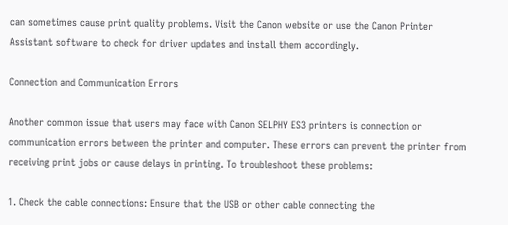can sometimes cause print quality problems. Visit the Canon website or use the Canon Printer Assistant software to check for driver updates and install them accordingly.

Connection and Communication Errors

Another common issue that users may face with Canon SELPHY ES3 printers is connection or communication errors between the printer and computer. These errors can prevent the printer from receiving print jobs or cause delays in printing. To troubleshoot these problems:

1. Check the cable connections: Ensure that the USB or other cable connecting the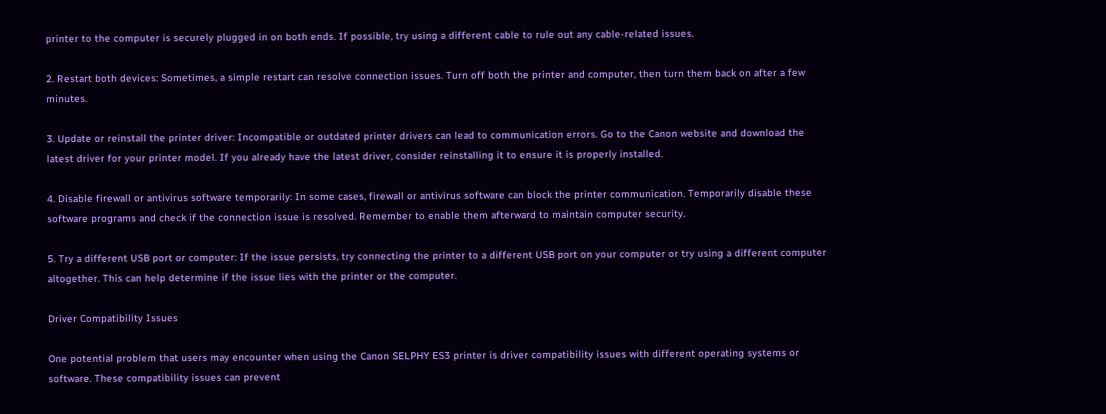printer to the computer is securely plugged in on both ends. If possible, try using a different cable to rule out any cable-related issues.

2. Restart both devices: Sometimes, a simple restart can resolve connection issues. Turn off both the printer and computer, then turn them back on after a few minutes.

3. Update or reinstall the printer driver: Incompatible or outdated printer drivers can lead to communication errors. Go to the Canon website and download the latest driver for your printer model. If you already have the latest driver, consider reinstalling it to ensure it is properly installed.

4. Disable firewall or antivirus software temporarily: In some cases, firewall or antivirus software can block the printer communication. Temporarily disable these software programs and check if the connection issue is resolved. Remember to enable them afterward to maintain computer security.

5. Try a different USB port or computer: If the issue persists, try connecting the printer to a different USB port on your computer or try using a different computer altogether. This can help determine if the issue lies with the printer or the computer.

Driver Compatibility Issues

One potential problem that users may encounter when using the Canon SELPHY ES3 printer is driver compatibility issues with different operating systems or software. These compatibility issues can prevent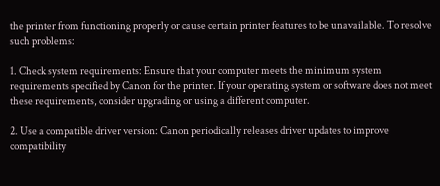the printer from functioning properly or cause certain printer features to be unavailable. To resolve such problems:

1. Check system requirements: Ensure that your computer meets the minimum system requirements specified by Canon for the printer. If your operating system or software does not meet these requirements, consider upgrading or using a different computer.

2. Use a compatible driver version: Canon periodically releases driver updates to improve compatibility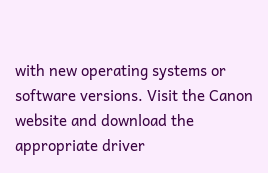with new operating systems or software versions. Visit the Canon website and download the appropriate driver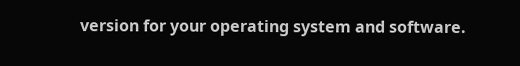version for your operating system and software.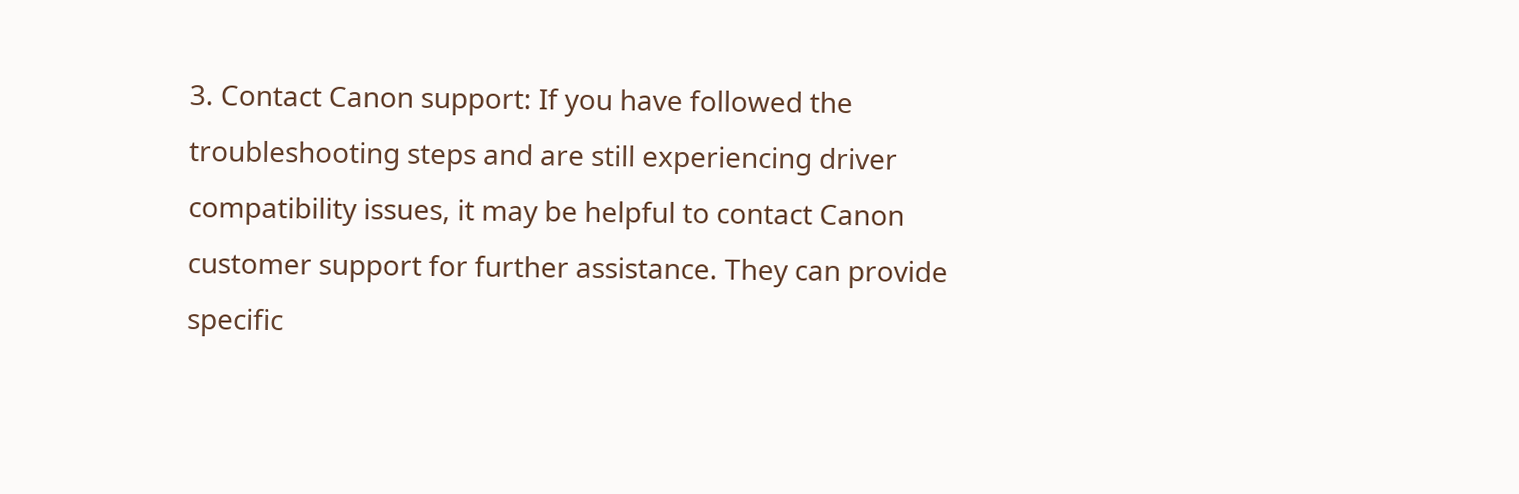3. Contact Canon support: If you have followed the troubleshooting steps and are still experiencing driver compatibility issues, it may be helpful to contact Canon customer support for further assistance. They can provide specific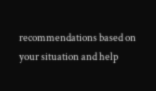recommendations based on your situation and help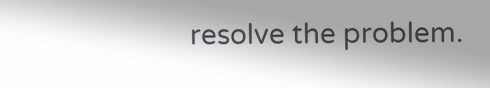resolve the problem.